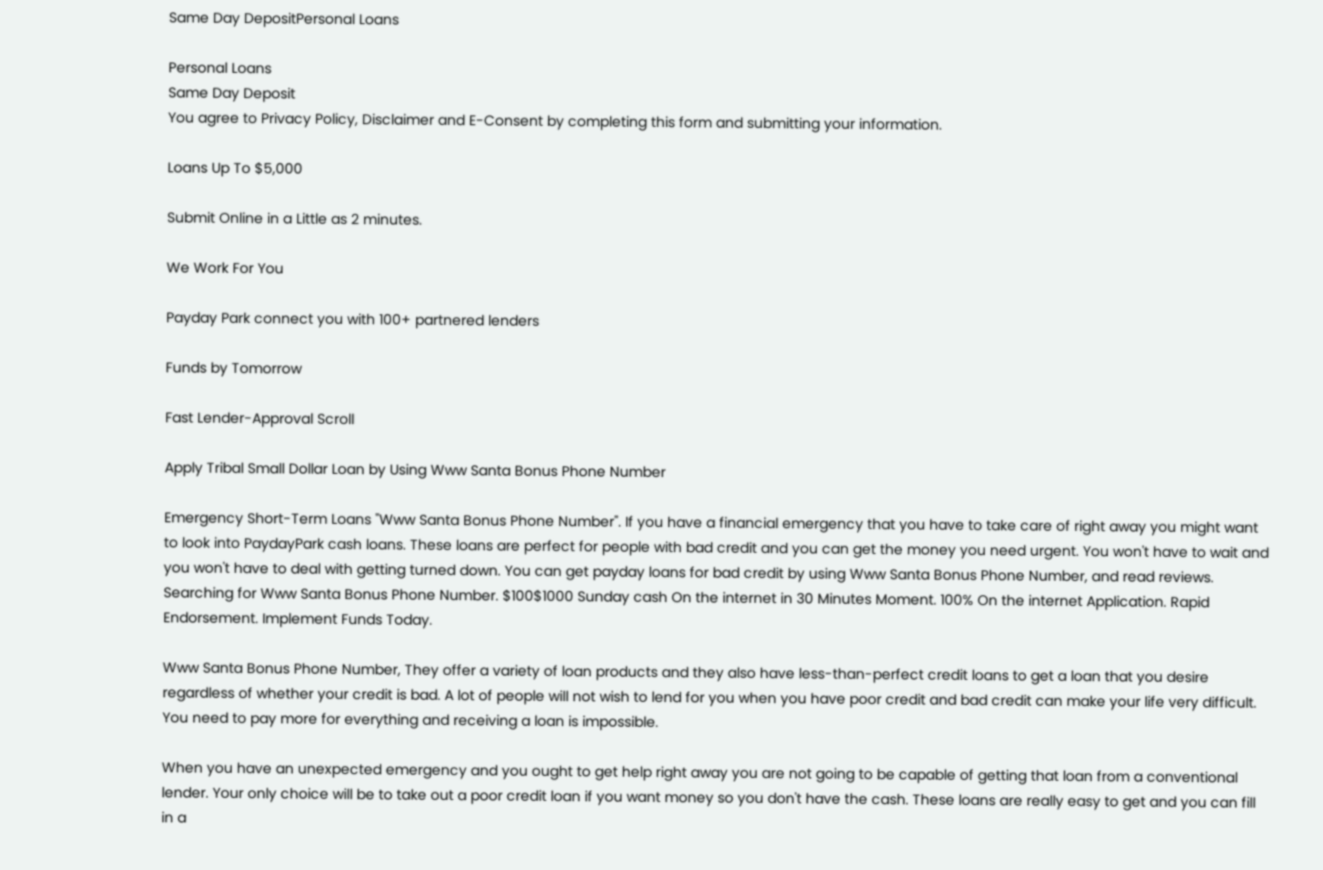Same Day DepositPersonal Loans

Personal Loans
Same Day Deposit
You agree to Privacy Policy, Disclaimer and E-Consent by completing this form and submitting your information.

Loans Up To $5,000

Submit Online in a Little as 2 minutes.

We Work For You

Payday Park connect you with 100+ partnered lenders

Funds by Tomorrow

Fast Lender-Approval Scroll

Apply Tribal Small Dollar Loan by Using Www Santa Bonus Phone Number

Emergency Short-Term Loans "Www Santa Bonus Phone Number". If you have a financial emergency that you have to take care of right away you might want to look into PaydayPark cash loans. These loans are perfect for people with bad credit and you can get the money you need urgent. You won't have to wait and you won't have to deal with getting turned down. You can get payday loans for bad credit by using Www Santa Bonus Phone Number, and read reviews. Searching for Www Santa Bonus Phone Number. $100$1000 Sunday cash On the internet in 30 Minutes Moment. 100% On the internet Application. Rapid Endorsement. Implement Funds Today.

Www Santa Bonus Phone Number, They offer a variety of loan products and they also have less-than-perfect credit loans to get a loan that you desire regardless of whether your credit is bad. A lot of people will not wish to lend for you when you have poor credit and bad credit can make your life very difficult. You need to pay more for everything and receiving a loan is impossible.

When you have an unexpected emergency and you ought to get help right away you are not going to be capable of getting that loan from a conventional lender. Your only choice will be to take out a poor credit loan if you want money so you don't have the cash. These loans are really easy to get and you can fill in a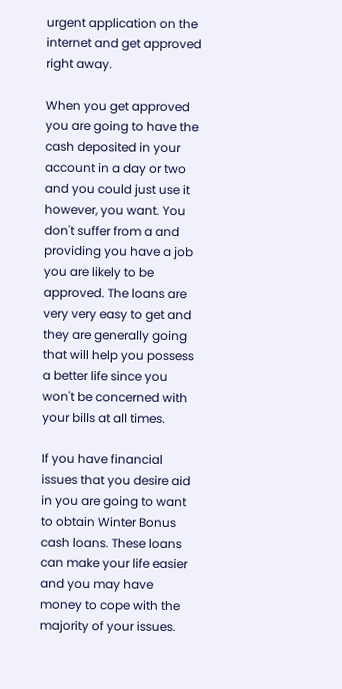urgent application on the internet and get approved right away.

When you get approved you are going to have the cash deposited in your account in a day or two and you could just use it however, you want. You don't suffer from a and providing you have a job you are likely to be approved. The loans are very very easy to get and they are generally going that will help you possess a better life since you won't be concerned with your bills at all times.

If you have financial issues that you desire aid in you are going to want to obtain Winter Bonus cash loans. These loans can make your life easier and you may have money to cope with the majority of your issues.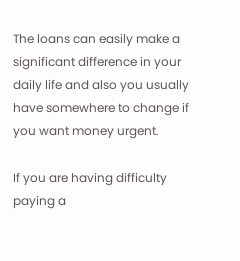The loans can easily make a significant difference in your daily life and also you usually have somewhere to change if you want money urgent.

If you are having difficulty paying a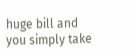huge bill and you simply take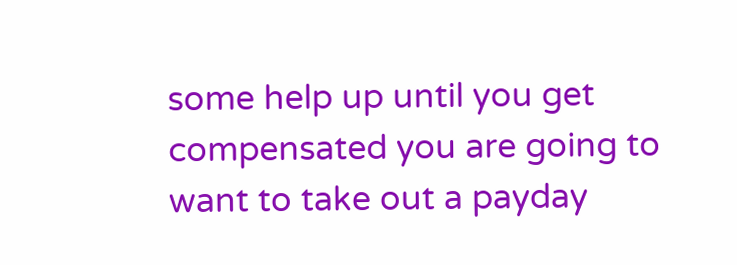some help up until you get compensated you are going to want to take out a payday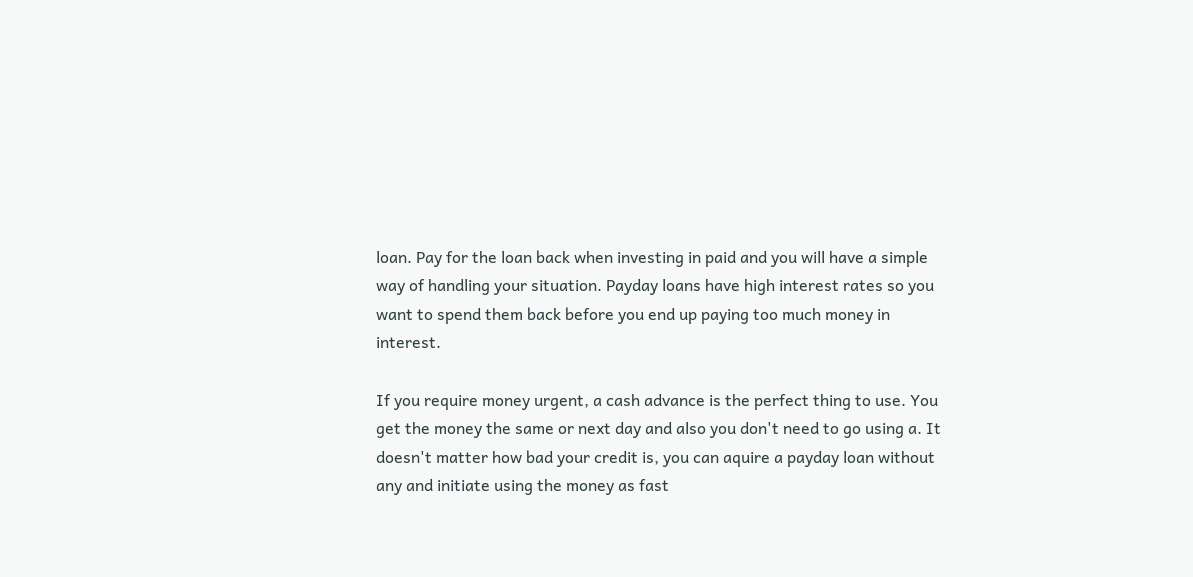loan. Pay for the loan back when investing in paid and you will have a simple way of handling your situation. Payday loans have high interest rates so you want to spend them back before you end up paying too much money in interest.

If you require money urgent, a cash advance is the perfect thing to use. You get the money the same or next day and also you don't need to go using a. It doesn't matter how bad your credit is, you can aquire a payday loan without any and initiate using the money as fast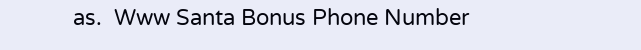as.  Www Santa Bonus Phone Number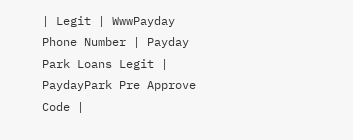| Legit | WwwPayday Phone Number | Payday Park Loans Legit | PaydayPark Pre Approve Code |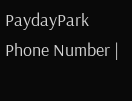PaydayPark Phone Number |